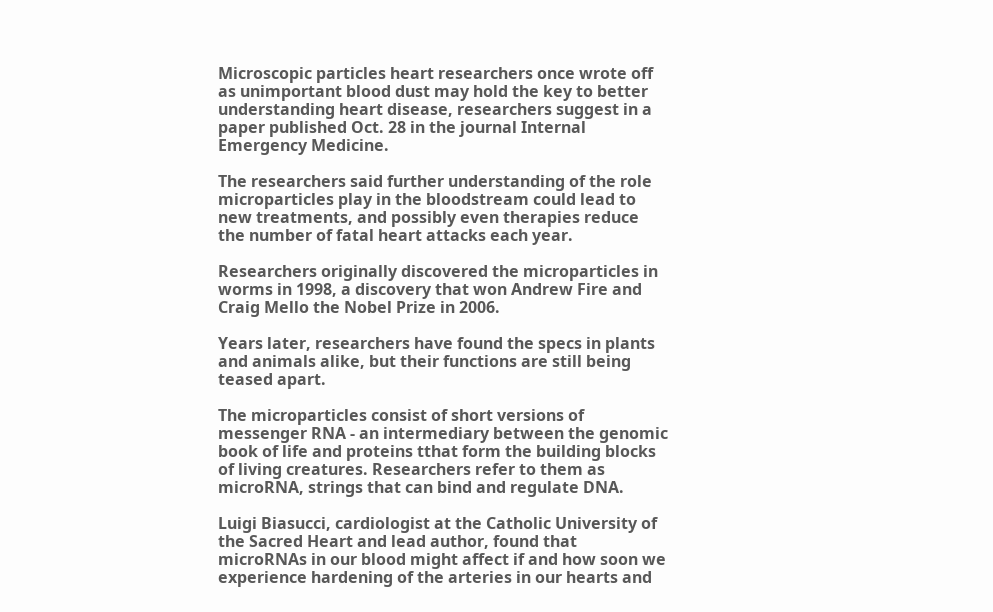Microscopic particles heart researchers once wrote off as unimportant blood dust may hold the key to better understanding heart disease, researchers suggest in a paper published Oct. 28 in the journal Internal Emergency Medicine.

The researchers said further understanding of the role microparticles play in the bloodstream could lead to new treatments, and possibly even therapies reduce the number of fatal heart attacks each year.

Researchers originally discovered the microparticles in worms in 1998, a discovery that won Andrew Fire and Craig Mello the Nobel Prize in 2006.

Years later, researchers have found the specs in plants and animals alike, but their functions are still being teased apart.

The microparticles consist of short versions of messenger RNA - an intermediary between the genomic book of life and proteins tthat form the building blocks of living creatures. Researchers refer to them as microRNA, strings that can bind and regulate DNA.

Luigi Biasucci, cardiologist at the Catholic University of the Sacred Heart and lead author, found that microRNAs in our blood might affect if and how soon we experience hardening of the arteries in our hearts and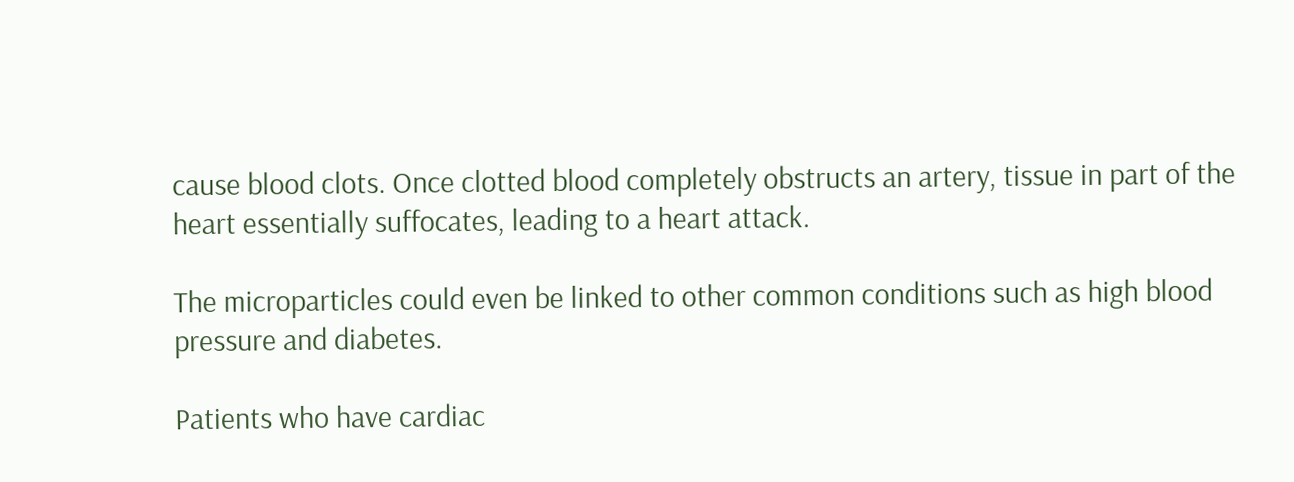cause blood clots. Once clotted blood completely obstructs an artery, tissue in part of the heart essentially suffocates, leading to a heart attack.

The microparticles could even be linked to other common conditions such as high blood pressure and diabetes.

Patients who have cardiac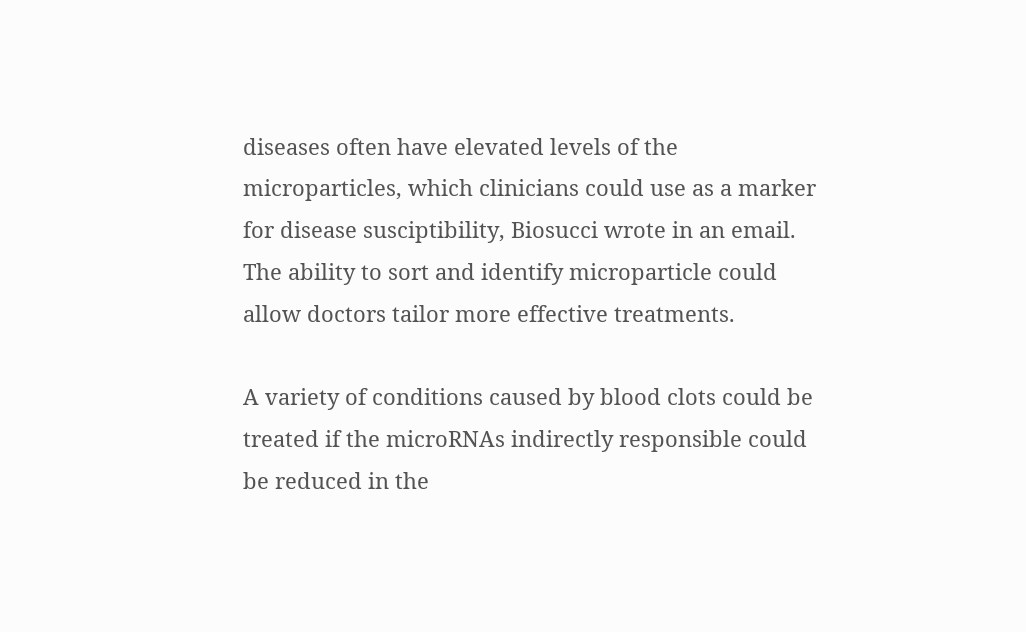diseases often have elevated levels of the microparticles, which clinicians could use as a marker for disease susciptibility, Biosucci wrote in an email. The ability to sort and identify microparticle could allow doctors tailor more effective treatments.

A variety of conditions caused by blood clots could be treated if the microRNAs indirectly responsible could be reduced in the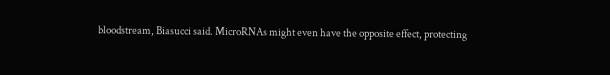bloodstream, Biasucci said. MicroRNAs might even have the opposite effect, protecting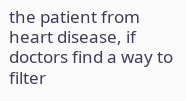the patient from heart disease, if doctors find a way to filter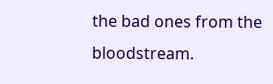the bad ones from the bloodstream.